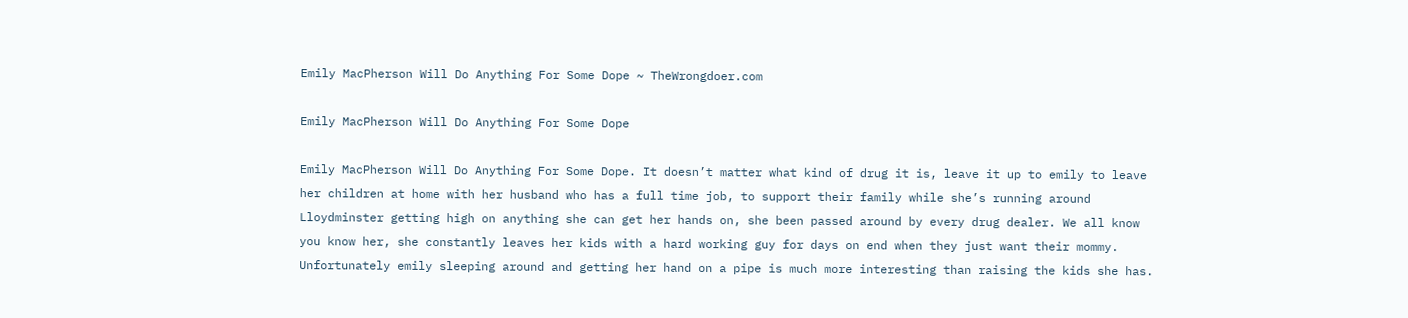Emily MacPherson Will Do Anything For Some Dope ~ TheWrongdoer.com

Emily MacPherson Will Do Anything For Some Dope

Emily MacPherson Will Do Anything For Some Dope. It doesn’t matter what kind of drug it is, leave it up to emily to leave her children at home with her husband who has a full time job, to support their family while she’s running around Lloydminster getting high on anything she can get her hands on, she been passed around by every drug dealer. We all know you know her, she constantly leaves her kids with a hard working guy for days on end when they just want their mommy. Unfortunately emily sleeping around and getting her hand on a pipe is much more interesting than raising the kids she has.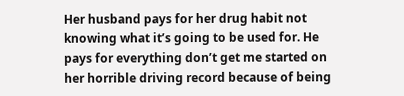Her husband pays for her drug habit not knowing what it’s going to be used for. He pays for everything don’t get me started on her horrible driving record because of being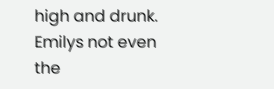high and drunk. Emilys not even the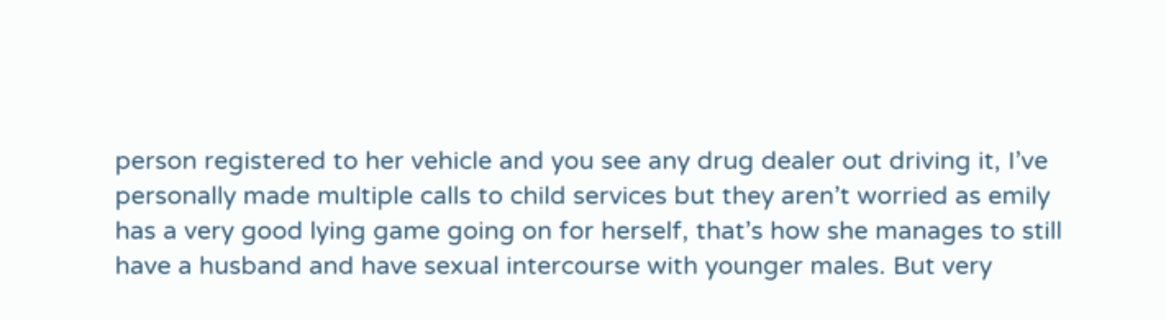person registered to her vehicle and you see any drug dealer out driving it, I’ve personally made multiple calls to child services but they aren’t worried as emily has a very good lying game going on for herself, that’s how she manages to still have a husband and have sexual intercourse with younger males. But very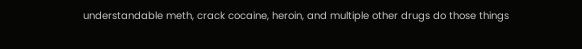understandable meth, crack cocaine, heroin, and multiple other drugs do those things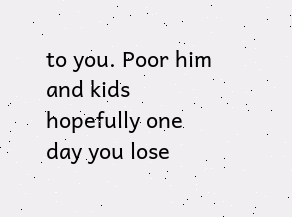to you. Poor him and kids hopefully one day you lose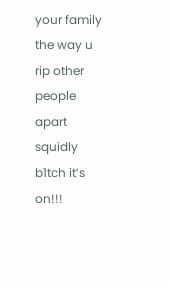your family the way u rip other people apart squidly b1tch it’s on!!!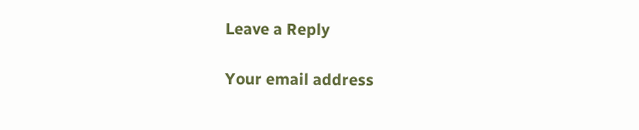Leave a Reply

Your email address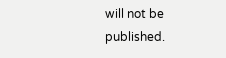will not be published.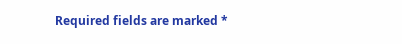Required fields are marked *